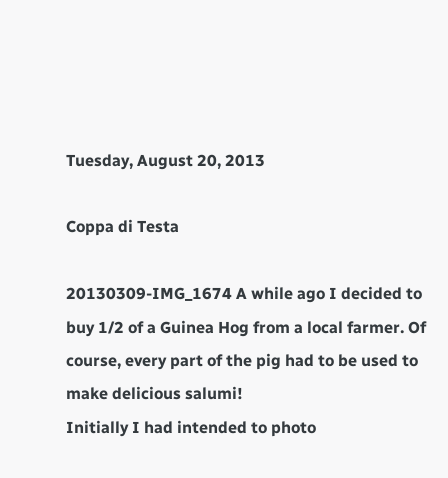Tuesday, August 20, 2013

Coppa di Testa

20130309-IMG_1674 A while ago I decided to buy 1/2 of a Guinea Hog from a local farmer. Of course, every part of the pig had to be used to make delicious salumi!
Initially I had intended to photo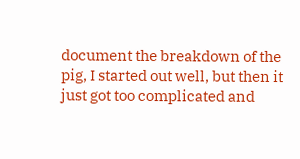document the breakdown of the pig, I started out well, but then it just got too complicated and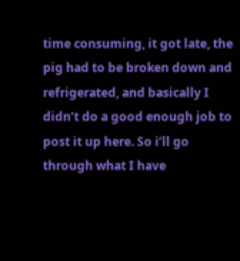time consuming, it got late, the pig had to be broken down and refrigerated, and basically I didn’t do a good enough job to post it up here. So i’ll go through what I have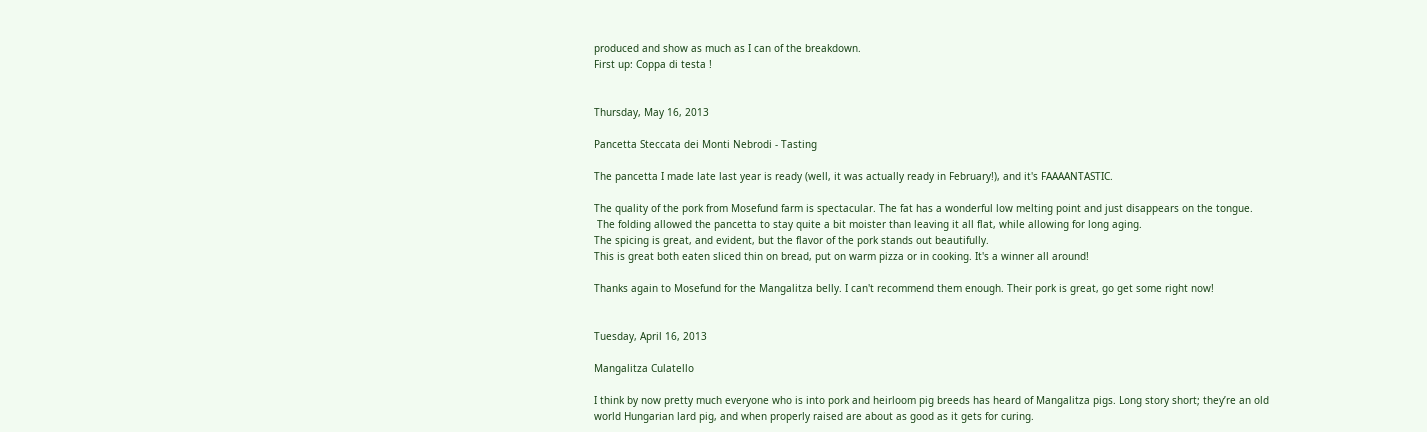produced and show as much as I can of the breakdown.
First up: Coppa di testa !


Thursday, May 16, 2013

Pancetta Steccata dei Monti Nebrodi - Tasting

The pancetta I made late last year is ready (well, it was actually ready in February!), and it's FAAAANTASTIC.

The quality of the pork from Mosefund farm is spectacular. The fat has a wonderful low melting point and just disappears on the tongue.
 The folding allowed the pancetta to stay quite a bit moister than leaving it all flat, while allowing for long aging.
The spicing is great, and evident, but the flavor of the pork stands out beautifully.
This is great both eaten sliced thin on bread, put on warm pizza or in cooking. It's a winner all around!

Thanks again to Mosefund for the Mangalitza belly. I can't recommend them enough. Their pork is great, go get some right now!


Tuesday, April 16, 2013

Mangalitza Culatello

I think by now pretty much everyone who is into pork and heirloom pig breeds has heard of Mangalitza pigs. Long story short; they’re an old world Hungarian lard pig, and when properly raised are about as good as it gets for curing.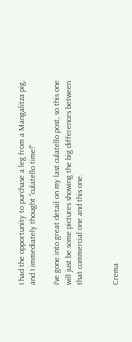I had the opportunity to purchase a leg from a Mangalitza pig, and I immediately thought “culatello time!”

I’ve gone into great detail on my last culatello post, so this one will just be some pictures showing the big differences between that commercial one and this one.


Crema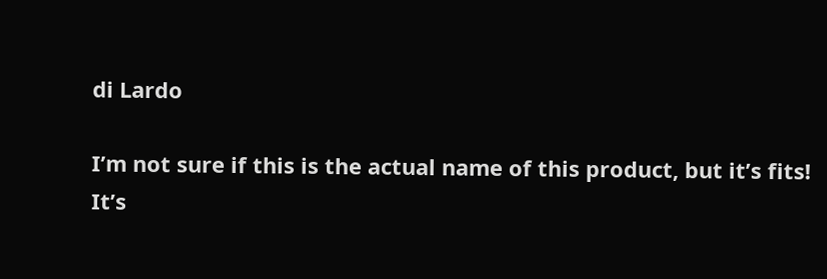di Lardo

I’m not sure if this is the actual name of this product, but it’s fits! It’s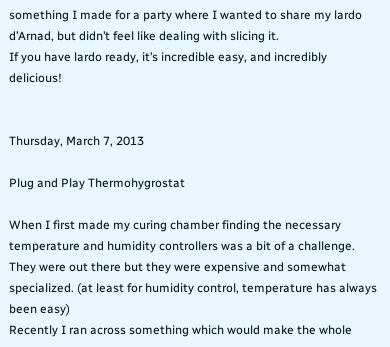something I made for a party where I wanted to share my lardo d’Arnad, but didn’t feel like dealing with slicing it.
If you have lardo ready, it’s incredible easy, and incredibly delicious!


Thursday, March 7, 2013

Plug and Play Thermohygrostat

When I first made my curing chamber finding the necessary temperature and humidity controllers was a bit of a challenge. They were out there but they were expensive and somewhat specialized. (at least for humidity control, temperature has always been easy)
Recently I ran across something which would make the whole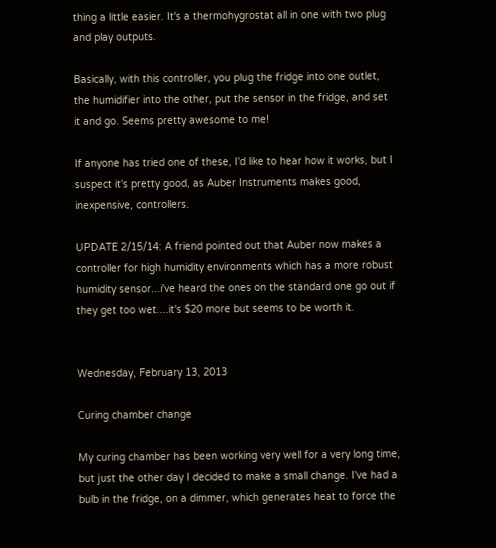thing a little easier. It's a thermohygrostat all in one with two plug and play outputs.

Basically, with this controller, you plug the fridge into one outlet, the humidifier into the other, put the sensor in the fridge, and set it and go. Seems pretty awesome to me!

If anyone has tried one of these, I'd like to hear how it works, but I suspect it's pretty good, as Auber Instruments makes good, inexpensive, controllers.

UPDATE 2/15/14: A friend pointed out that Auber now makes a controller for high humidity environments which has a more robust humidity sensor...i've heard the ones on the standard one go out if they get too wet....it's $20 more but seems to be worth it.


Wednesday, February 13, 2013

Curing chamber change

My curing chamber has been working very well for a very long time, but just the other day I decided to make a small change. I've had a bulb in the fridge, on a dimmer, which generates heat to force the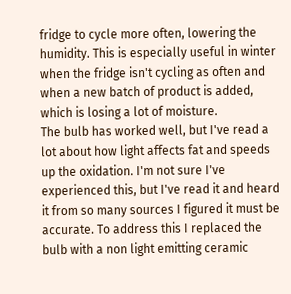fridge to cycle more often, lowering the humidity. This is especially useful in winter when the fridge isn't cycling as often and when a new batch of product is added, which is losing a lot of moisture.
The bulb has worked well, but I've read a lot about how light affects fat and speeds up the oxidation. I'm not sure I've experienced this, but I've read it and heard it from so many sources I figured it must be accurate. To address this I replaced the bulb with a non light emitting ceramic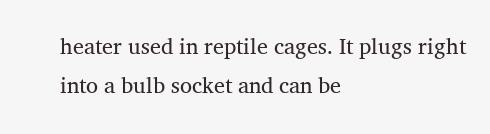heater used in reptile cages. It plugs right into a bulb socket and can be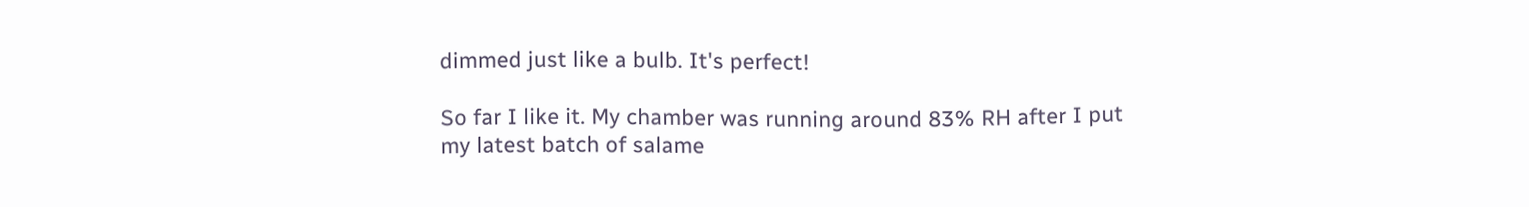dimmed just like a bulb. It's perfect!

So far I like it. My chamber was running around 83% RH after I put my latest batch of salame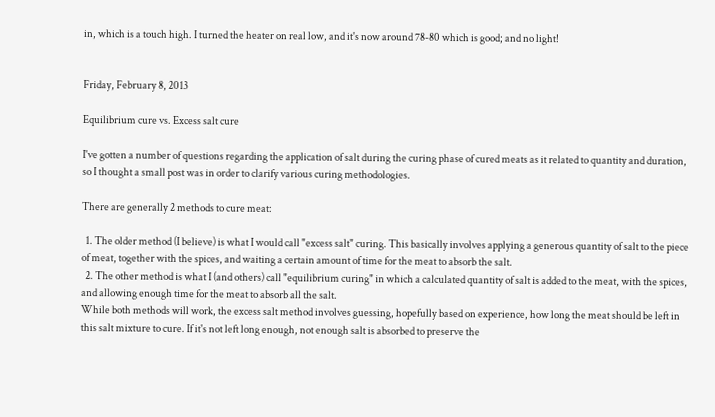in, which is a touch high. I turned the heater on real low, and it's now around 78-80 which is good; and no light!


Friday, February 8, 2013

Equilibrium cure vs. Excess salt cure

I've gotten a number of questions regarding the application of salt during the curing phase of cured meats as it related to quantity and duration, so I thought a small post was in order to clarify various curing methodologies.

There are generally 2 methods to cure meat:

  1. The older method (I believe) is what I would call "excess salt" curing. This basically involves applying a generous quantity of salt to the piece of meat, together with the spices, and waiting a certain amount of time for the meat to absorb the salt.
  2. The other method is what I (and others) call "equilibrium curing" in which a calculated quantity of salt is added to the meat, with the spices, and allowing enough time for the meat to absorb all the salt.
While both methods will work, the excess salt method involves guessing, hopefully based on experience, how long the meat should be left in this salt mixture to cure. If it's not left long enough, not enough salt is absorbed to preserve the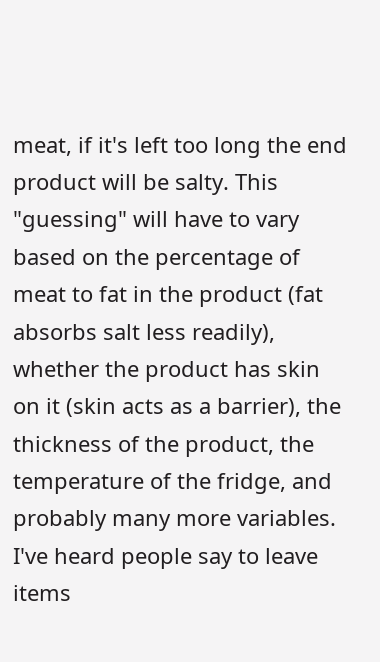meat, if it's left too long the end product will be salty. This "guessing" will have to vary based on the percentage of meat to fat in the product (fat absorbs salt less readily), whether the product has skin on it (skin acts as a barrier), the thickness of the product, the temperature of the fridge, and probably many more variables. I've heard people say to leave items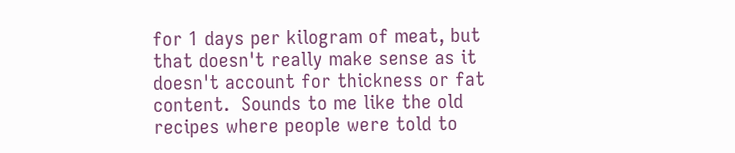for 1 days per kilogram of meat, but that doesn't really make sense as it doesn't account for thickness or fat content.  Sounds to me like the old recipes where people were told to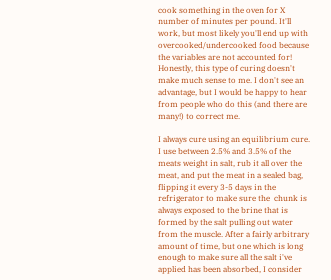cook something in the oven for X number of minutes per pound. It'll work, but most likely you'll end up with overcooked/undercooked food because the variables are not accounted for! Honestly, this type of curing doesn't make much sense to me. I don't see an advantage, but I would be happy to hear from people who do this (and there are many!) to correct me.

I always cure using an equilibrium cure. I use between 2.5% and 3.5% of the meats weight in salt, rub it all over the meat, and put the meat in a sealed bag, flipping it every 3-5 days in the refrigerator to make sure the  chunk is always exposed to the brine that is formed by the salt pulling out water from the muscle. After a fairly arbitrary amount of time, but one which is long enough to make sure all the salt i've applied has been absorbed, I consider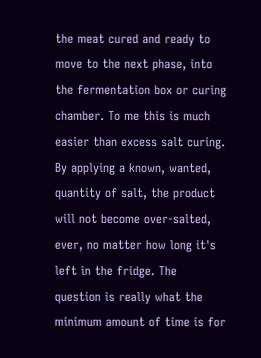the meat cured and ready to move to the next phase, into the fermentation box or curing chamber. To me this is much easier than excess salt curing. By applying a known, wanted, quantity of salt, the product will not become over-salted, ever, no matter how long it's left in the fridge. The question is really what the minimum amount of time is for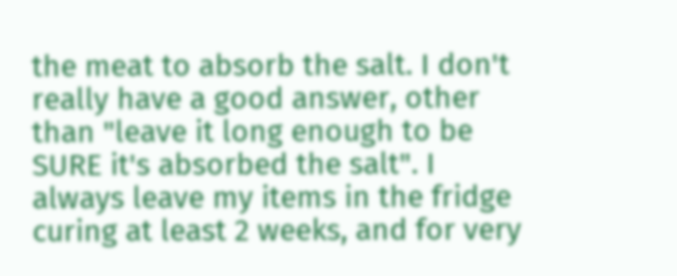the meat to absorb the salt. I don't really have a good answer, other than "leave it long enough to be SURE it's absorbed the salt". I always leave my items in the fridge curing at least 2 weeks, and for very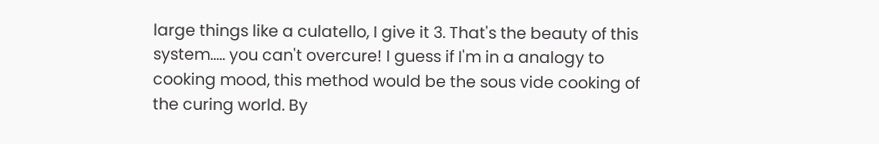large things like a culatello, I give it 3. That's the beauty of this system..... you can't overcure! I guess if I'm in a analogy to cooking mood, this method would be the sous vide cooking of the curing world. By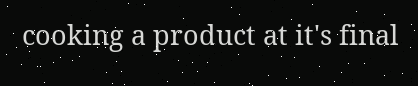cooking a product at it's final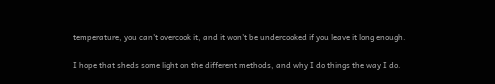temperature, you can't overcook it, and it won't be undercooked if you leave it long enough.

I hope that sheds some light on the different methods, and why I do things the way I do.